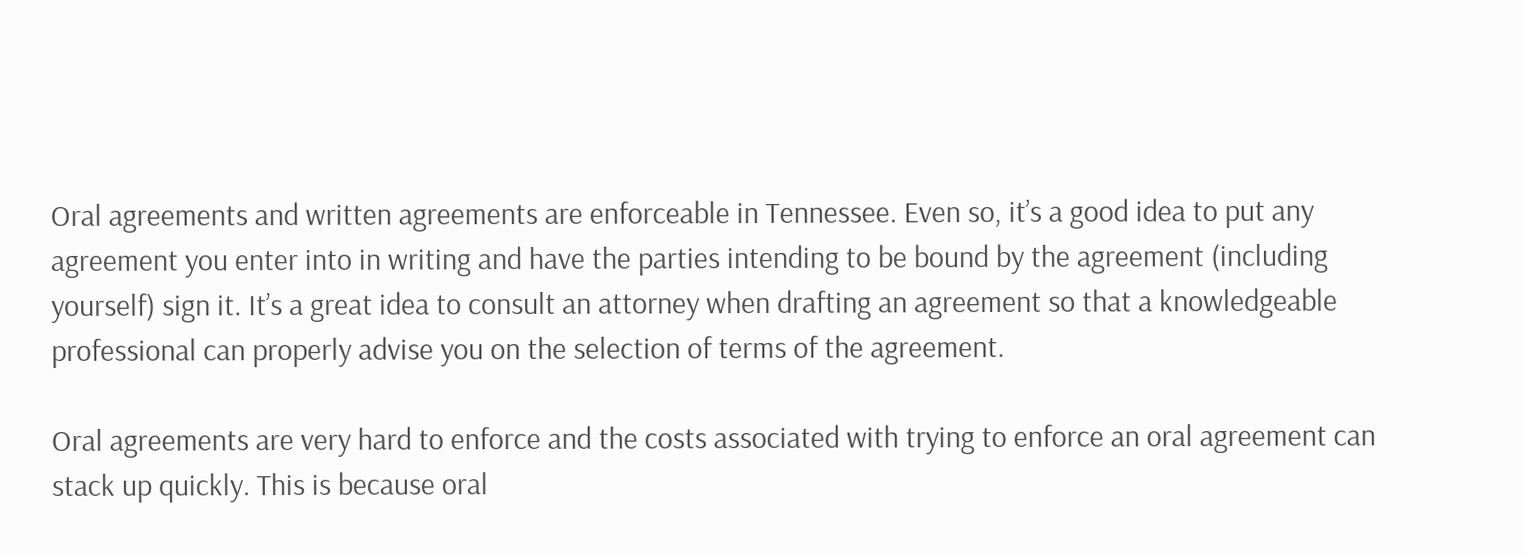Oral agreements and written agreements are enforceable in Tennessee. Even so, it’s a good idea to put any agreement you enter into in writing and have the parties intending to be bound by the agreement (including yourself) sign it. It’s a great idea to consult an attorney when drafting an agreement so that a knowledgeable professional can properly advise you on the selection of terms of the agreement.

Oral agreements are very hard to enforce and the costs associated with trying to enforce an oral agreement can stack up quickly. This is because oral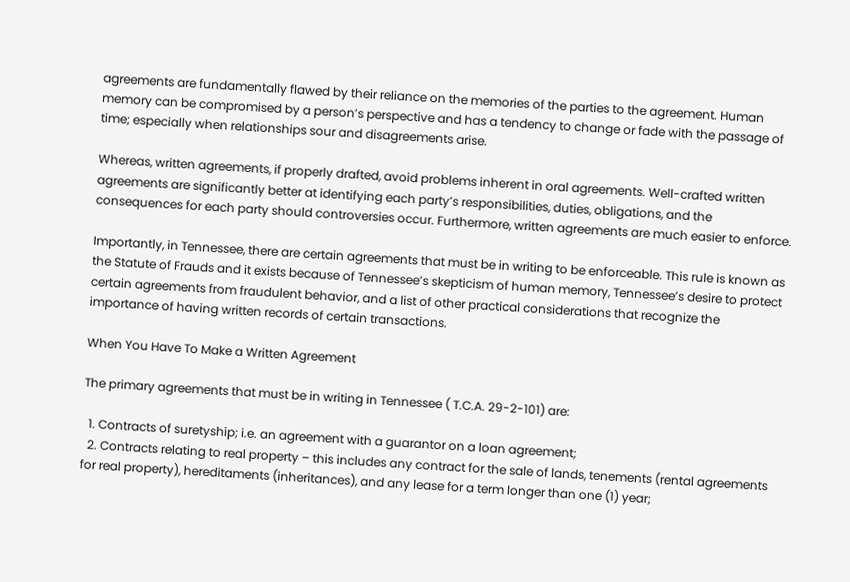agreements are fundamentally flawed by their reliance on the memories of the parties to the agreement. Human memory can be compromised by a person’s perspective and has a tendency to change or fade with the passage of time; especially when relationships sour and disagreements arise.

Whereas, written agreements, if properly drafted, avoid problems inherent in oral agreements. Well-crafted written agreements are significantly better at identifying each party’s responsibilities, duties, obligations, and the consequences for each party should controversies occur. Furthermore, written agreements are much easier to enforce.

Importantly, in Tennessee, there are certain agreements that must be in writing to be enforceable. This rule is known as the Statute of Frauds and it exists because of Tennessee’s skepticism of human memory, Tennessee’s desire to protect certain agreements from fraudulent behavior, and a list of other practical considerations that recognize the importance of having written records of certain transactions.

When You Have To Make a Written Agreement

The primary agreements that must be in writing in Tennessee ( T.C.A. 29-2-101) are:

  1. Contracts of suretyship; i.e. an agreement with a guarantor on a loan agreement;
  2. Contracts relating to real property – this includes any contract for the sale of lands, tenements (rental agreements for real property), hereditaments (inheritances), and any lease for a term longer than one (1) year;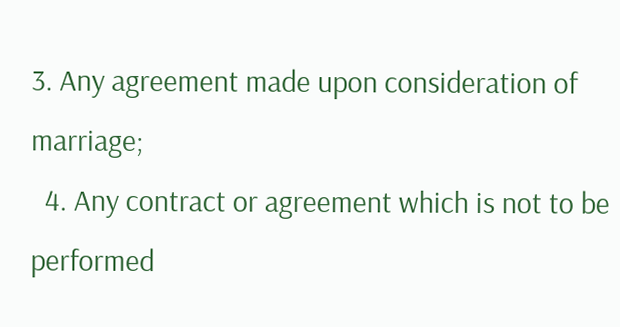3. Any agreement made upon consideration of marriage;
  4. Any contract or agreement which is not to be performed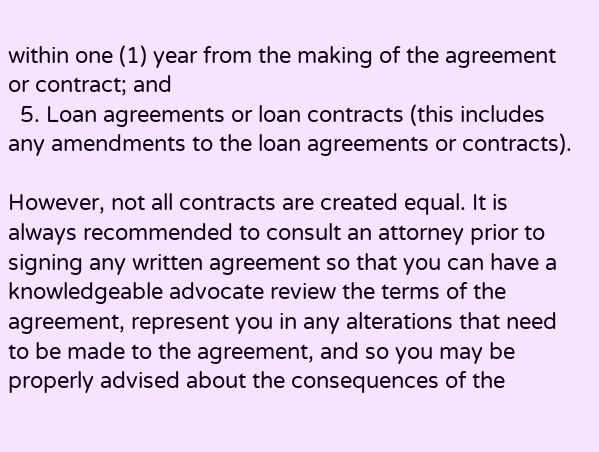within one (1) year from the making of the agreement or contract; and
  5. Loan agreements or loan contracts (this includes any amendments to the loan agreements or contracts).

However, not all contracts are created equal. It is always recommended to consult an attorney prior to signing any written agreement so that you can have a knowledgeable advocate review the terms of the agreement, represent you in any alterations that need to be made to the agreement, and so you may be properly advised about the consequences of the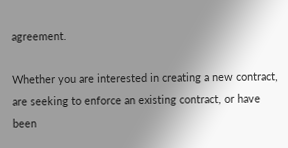agreement.

Whether you are interested in creating a new contract, are seeking to enforce an existing contract, or have been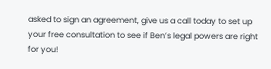asked to sign an agreement, give us a call today to set up your free consultation to see if Ben’s legal powers are right for you!